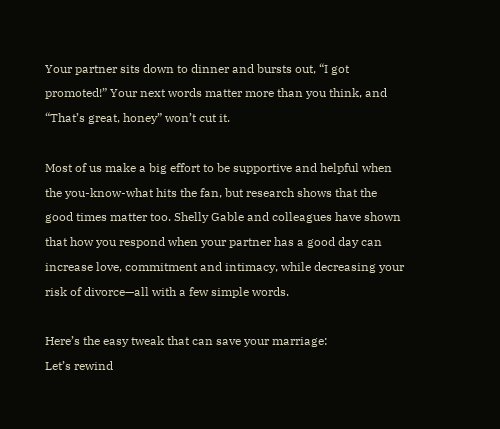Your partner sits down to dinner and bursts out, “I got promoted!” Your next words matter more than you think, and “That’s great, honey” won’t cut it.

Most of us make a big effort to be supportive and helpful when the you-know-what hits the fan, but research shows that the good times matter too. Shelly Gable and colleagues have shown that how you respond when your partner has a good day can increase love, commitment and intimacy, while decreasing your risk of divorce—all with a few simple words.

Here’s the easy tweak that can save your marriage:
Let’s rewind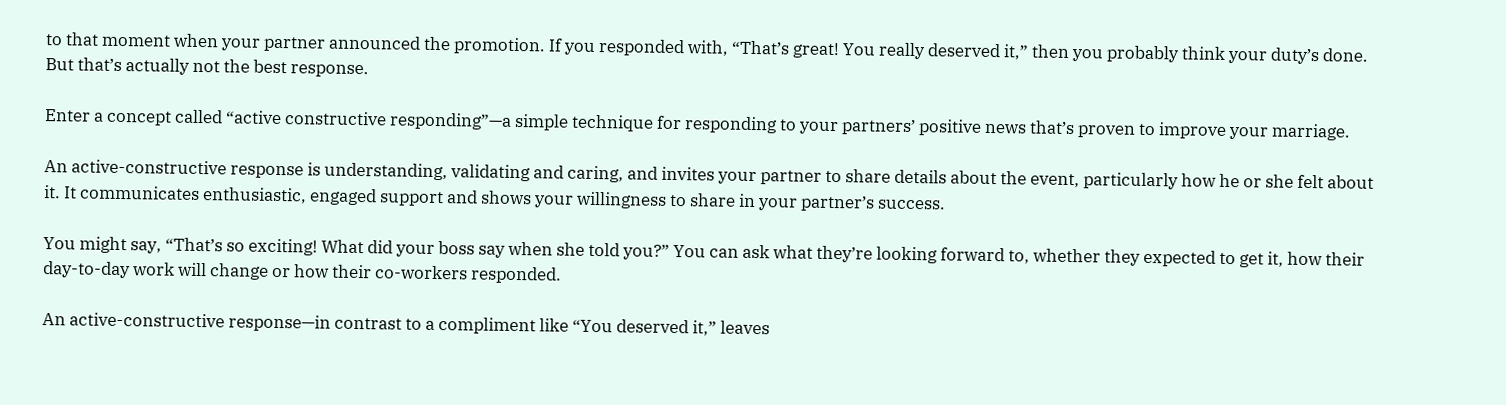to that moment when your partner announced the promotion. If you responded with, “That’s great! You really deserved it,” then you probably think your duty’s done. But that’s actually not the best response.

Enter a concept called “active constructive responding”—a simple technique for responding to your partners’ positive news that’s proven to improve your marriage.

An active-constructive response is understanding, validating and caring, and invites your partner to share details about the event, particularly how he or she felt about it. It communicates enthusiastic, engaged support and shows your willingness to share in your partner’s success.

You might say, “That’s so exciting! What did your boss say when she told you?” You can ask what they’re looking forward to, whether they expected to get it, how their day-to-day work will change or how their co-workers responded.

An active-constructive response—in contrast to a compliment like “You deserved it,” leaves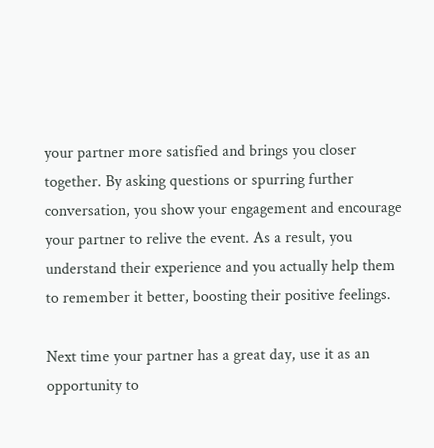your partner more satisfied and brings you closer together. By asking questions or spurring further conversation, you show your engagement and encourage your partner to relive the event. As a result, you understand their experience and you actually help them to remember it better, boosting their positive feelings.

Next time your partner has a great day, use it as an opportunity to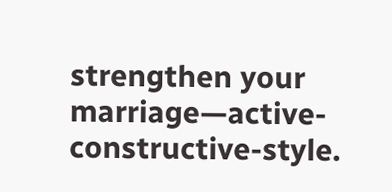strengthen your marriage—active-constructive-style.